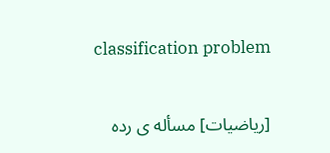classification problem


[ریاضیات] مسأله ی رده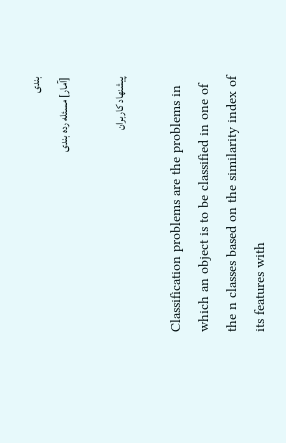بندی
[آمار] مسئله رده بندی

پیشنهاد کاربران

Classification problems are the problems in which an object is to be classified in one of the n classes based on the similarity index of its features with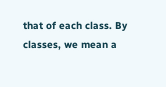that of each class. By classes, we mean a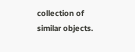collection of similar objects.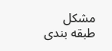مشکل طبقه بندی